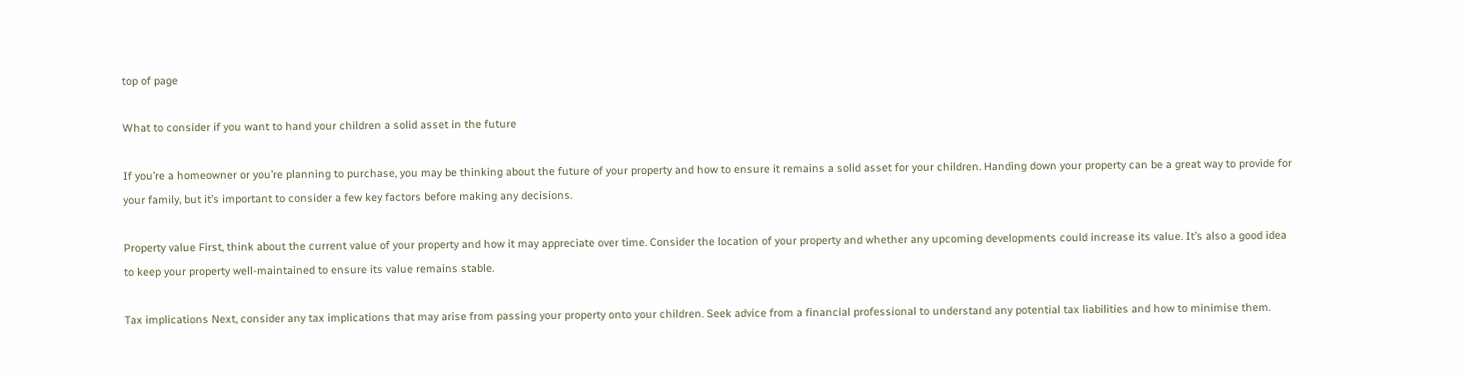top of page

What to consider if you want to hand your children a solid asset in the future

If you’re a homeowner or you’re planning to purchase, you may be thinking about the future of your property and how to ensure it remains a solid asset for your children. Handing down your property can be a great way to provide for your family, but it’s important to consider a few key factors before making any decisions.

Property value First, think about the current value of your property and how it may appreciate over time. Consider the location of your property and whether any upcoming developments could increase its value. It’s also a good idea to keep your property well-maintained to ensure its value remains stable.

Tax implications Next, consider any tax implications that may arise from passing your property onto your children. Seek advice from a financial professional to understand any potential tax liabilities and how to minimise them.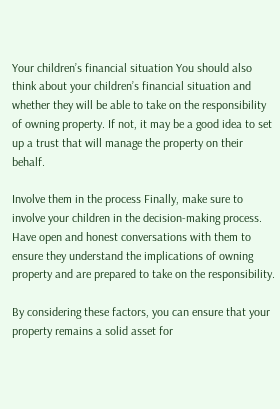Your children’s financial situation You should also think about your children’s financial situation and whether they will be able to take on the responsibility of owning property. If not, it may be a good idea to set up a trust that will manage the property on their behalf.

Involve them in the process Finally, make sure to involve your children in the decision-making process. Have open and honest conversations with them to ensure they understand the implications of owning property and are prepared to take on the responsibility.

By considering these factors, you can ensure that your property remains a solid asset for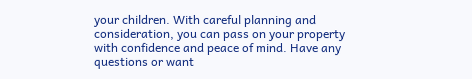your children. With careful planning and consideration, you can pass on your property with confidence and peace of mind. Have any questions or want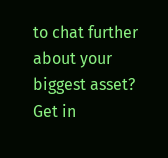to chat further about your biggest asset? Get in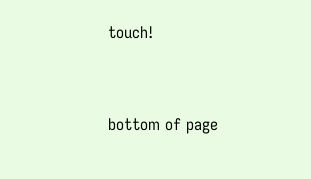touch!


bottom of page